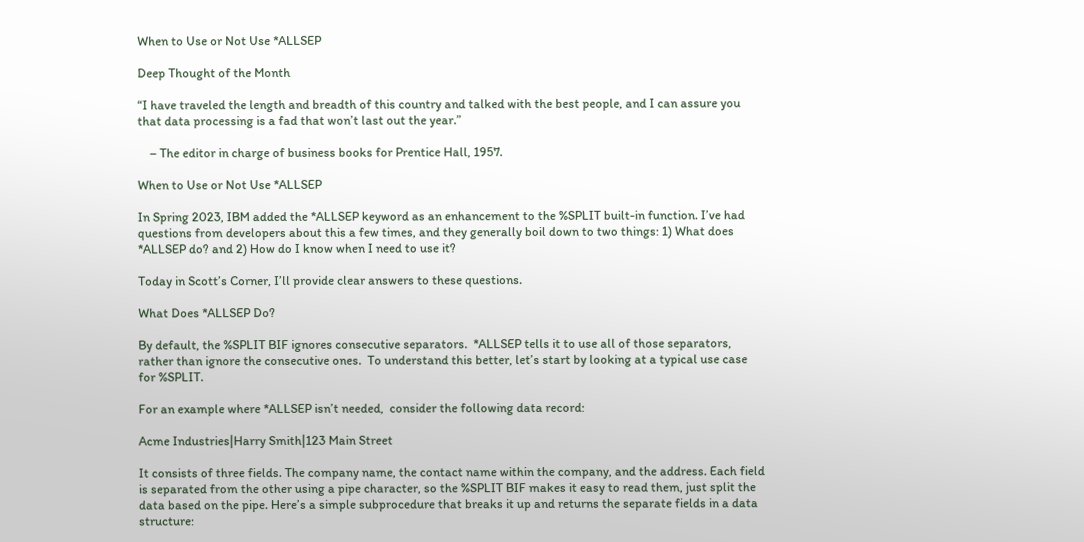When to Use or Not Use *ALLSEP

Deep Thought of the Month

“I have traveled the length and breadth of this country and talked with the best people, and I can assure you that data processing is a fad that won’t last out the year.”

    – The editor in charge of business books for Prentice Hall, 1957.

When to Use or Not Use *ALLSEP

In Spring 2023, IBM added the *ALLSEP keyword as an enhancement to the %SPLIT built-in function. I’ve had questions from developers about this a few times, and they generally boil down to two things: 1) What does *ALLSEP do? and 2) How do I know when I need to use it?

Today in Scott’s Corner, I’ll provide clear answers to these questions.

What Does *ALLSEP Do?

By default, the %SPLIT BIF ignores consecutive separators.  *ALLSEP tells it to use all of those separators, rather than ignore the consecutive ones.  To understand this better, let’s start by looking at a typical use case for %SPLIT.

For an example where *ALLSEP isn’t needed,  consider the following data record:

Acme Industries|Harry Smith|123 Main Street

It consists of three fields. The company name, the contact name within the company, and the address. Each field is separated from the other using a pipe character, so the %SPLIT BIF makes it easy to read them, just split the data based on the pipe. Here’s a simple subprocedure that breaks it up and returns the separate fields in a data structure: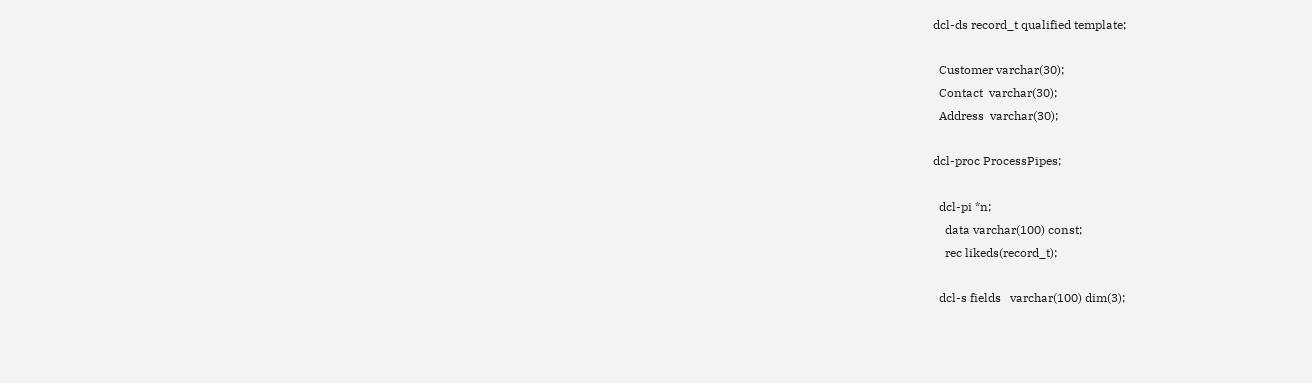dcl-ds record_t qualified template;

  Customer varchar(30);
  Contact  varchar(30);
  Address  varchar(30);

dcl-proc ProcessPipes;

  dcl-pi *n;
    data varchar(100) const;
    rec likeds(record_t);

  dcl-s fields   varchar(100) dim(3);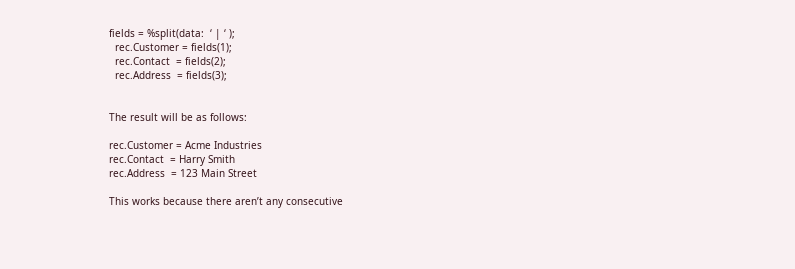fields = %split(data:  ‘ | ‘ );
  rec.Customer = fields(1);
  rec.Contact  = fields(2);
  rec.Address  = fields(3);


The result will be as follows:

rec.Customer = Acme Industries
rec.Contact  = Harry Smith
rec.Address  = 123 Main Street

This works because there aren’t any consecutive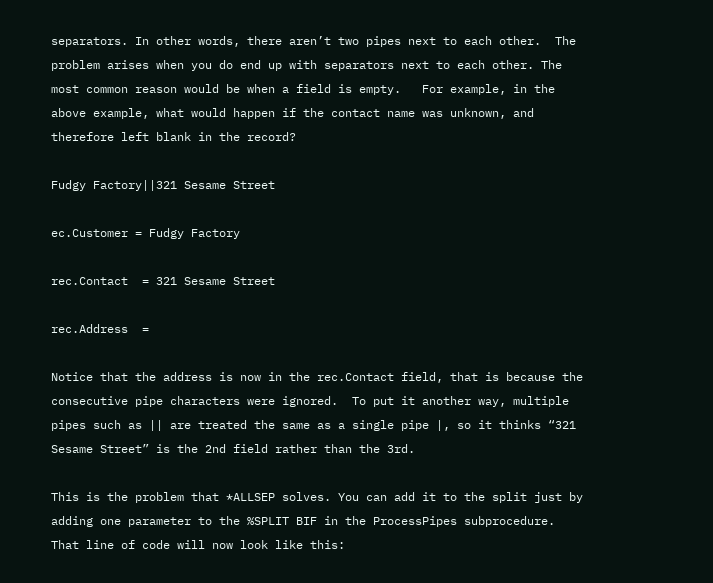separators. In other words, there aren’t two pipes next to each other.  The problem arises when you do end up with separators next to each other. The most common reason would be when a field is empty.   For example, in the above example, what would happen if the contact name was unknown, and therefore left blank in the record?

Fudgy Factory||321 Sesame Street

ec.Customer = Fudgy Factory

rec.Contact  = 321 Sesame Street

rec.Address  =

Notice that the address is now in the rec.Contact field, that is because the consecutive pipe characters were ignored.  To put it another way, multiple pipes such as || are treated the same as a single pipe |, so it thinks “321 Sesame Street” is the 2nd field rather than the 3rd.

This is the problem that *ALLSEP solves. You can add it to the split just by adding one parameter to the %SPLIT BIF in the ProcessPipes subprocedure.  That line of code will now look like this: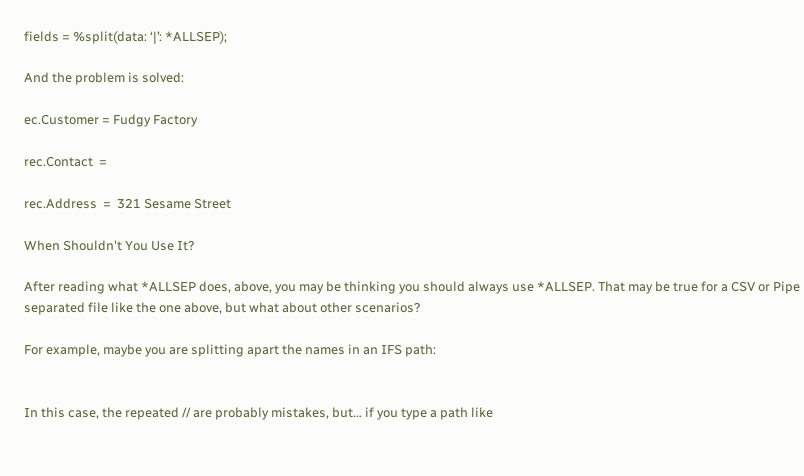fields = %split(data: ‘|’: *ALLSEP);

And the problem is solved:

ec.Customer = Fudgy Factory

rec.Contact  =

rec.Address  =  321 Sesame Street

When Shouldn't You Use It?

After reading what *ALLSEP does, above, you may be thinking you should always use *ALLSEP. That may be true for a CSV or Pipe separated file like the one above, but what about other scenarios?

For example, maybe you are splitting apart the names in an IFS path:


In this case, the repeated // are probably mistakes, but… if you type a path like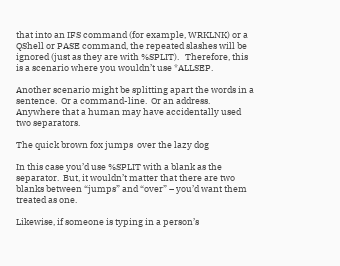that into an IFS command (for example, WRKLNK) or a QShell or PASE command, the repeated slashes will be ignored (just as they are with %SPLIT).   Therefore, this is a scenario where you wouldn’t use *ALLSEP.

Another scenario might be splitting apart the words in a sentence.  Or a command-line.  Or an address. Anywhere that a human may have accidentally used two separators.

The quick brown fox jumps  over the lazy dog

In this case you’d use %SPLIT with a blank as the separator.  But, it wouldn’t matter that there are two blanks between “jumps” and “over” – you’d want them treated as one.

Likewise, if someone is typing in a person’s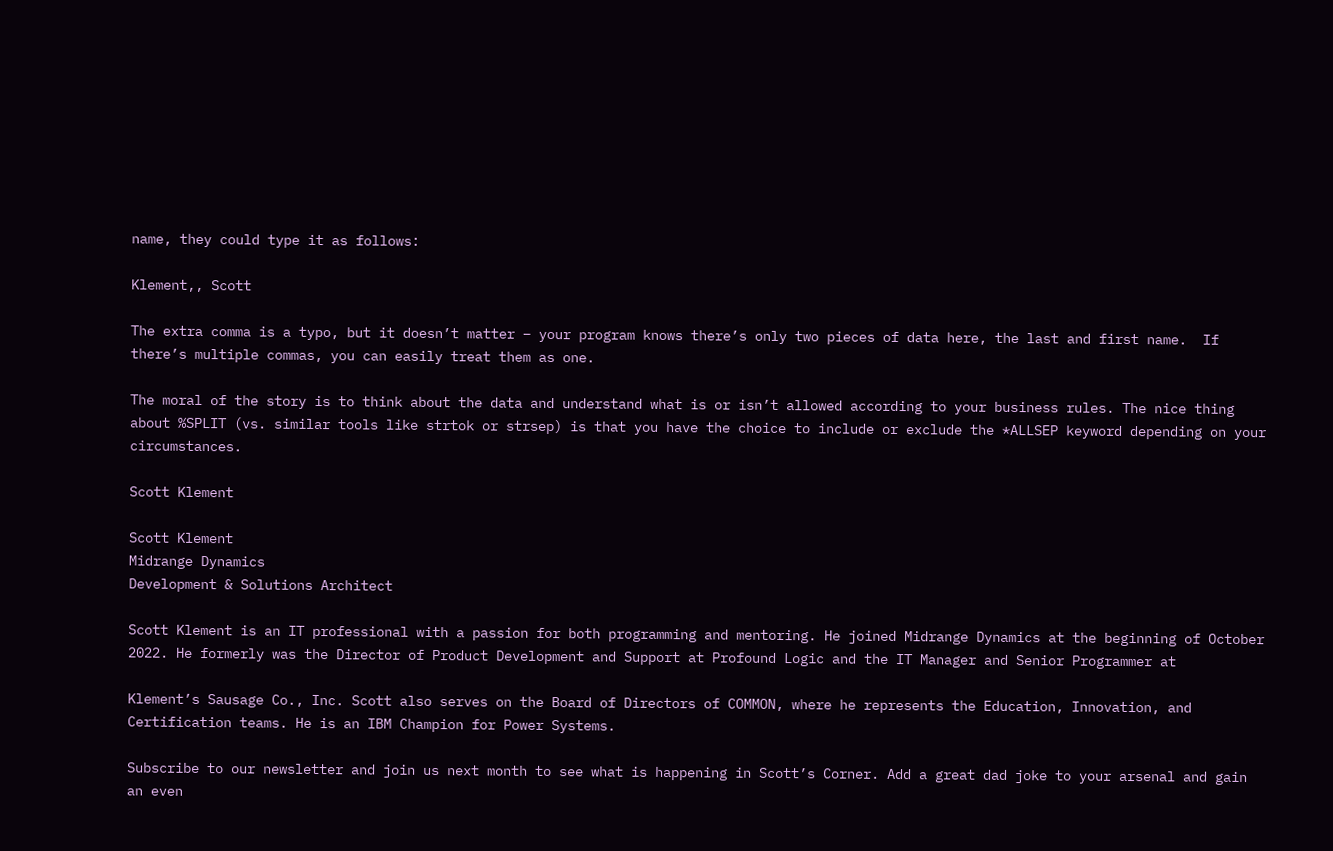name, they could type it as follows:

Klement,, Scott

The extra comma is a typo, but it doesn’t matter – your program knows there’s only two pieces of data here, the last and first name.  If there’s multiple commas, you can easily treat them as one.

The moral of the story is to think about the data and understand what is or isn’t allowed according to your business rules. The nice thing about %SPLIT (vs. similar tools like strtok or strsep) is that you have the choice to include or exclude the *ALLSEP keyword depending on your circumstances.

Scott Klement

Scott Klement
Midrange Dynamics
Development & Solutions Architect

Scott Klement is an IT professional with a passion for both programming and mentoring. He joined Midrange Dynamics at the beginning of October 2022. He formerly was the Director of Product Development and Support at Profound Logic and the IT Manager and Senior Programmer at

Klement’s Sausage Co., Inc. Scott also serves on the Board of Directors of COMMON, where he represents the Education, Innovation, and Certification teams. He is an IBM Champion for Power Systems.

Subscribe to our newsletter and join us next month to see what is happening in Scott’s Corner. Add a great dad joke to your arsenal and gain an even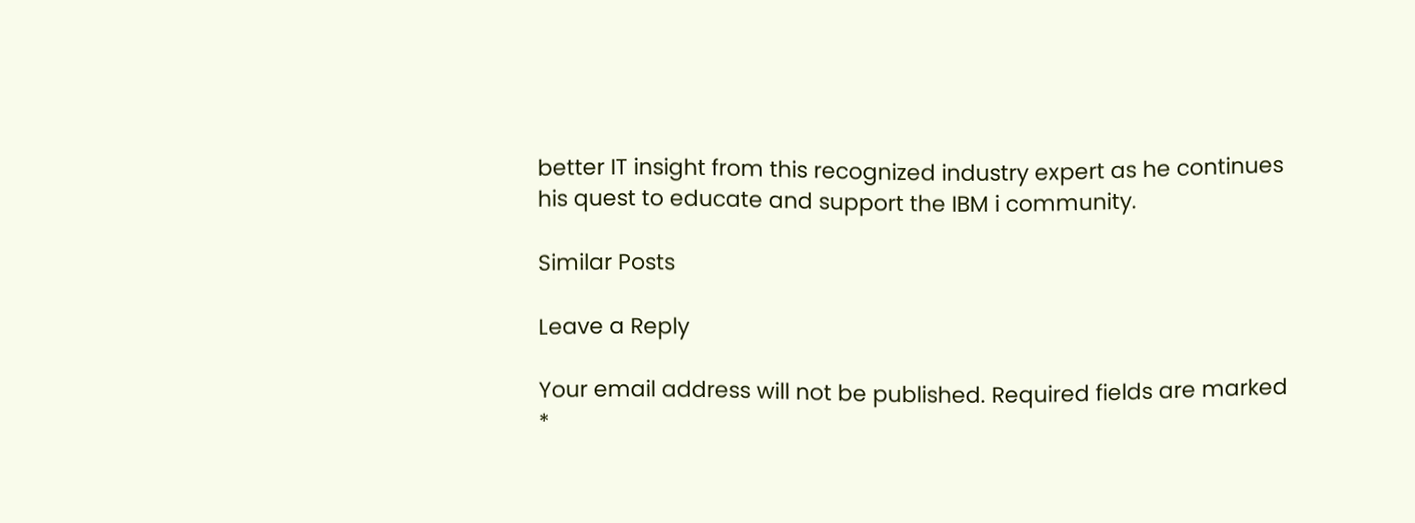better IT insight from this recognized industry expert as he continues his quest to educate and support the IBM i community.

Similar Posts

Leave a Reply

Your email address will not be published. Required fields are marked *